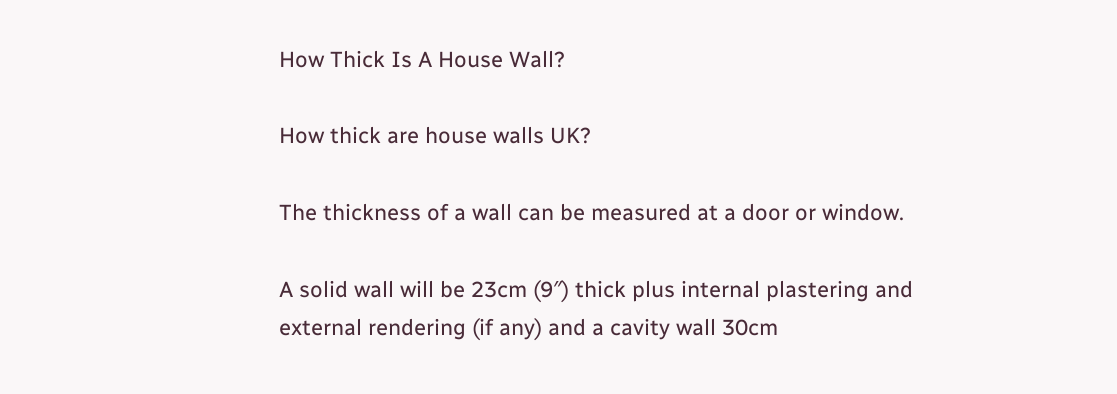How Thick Is A House Wall?

How thick are house walls UK?

The thickness of a wall can be measured at a door or window.

A solid wall will be 23cm (9″) thick plus internal plastering and external rendering (if any) and a cavity wall 30cm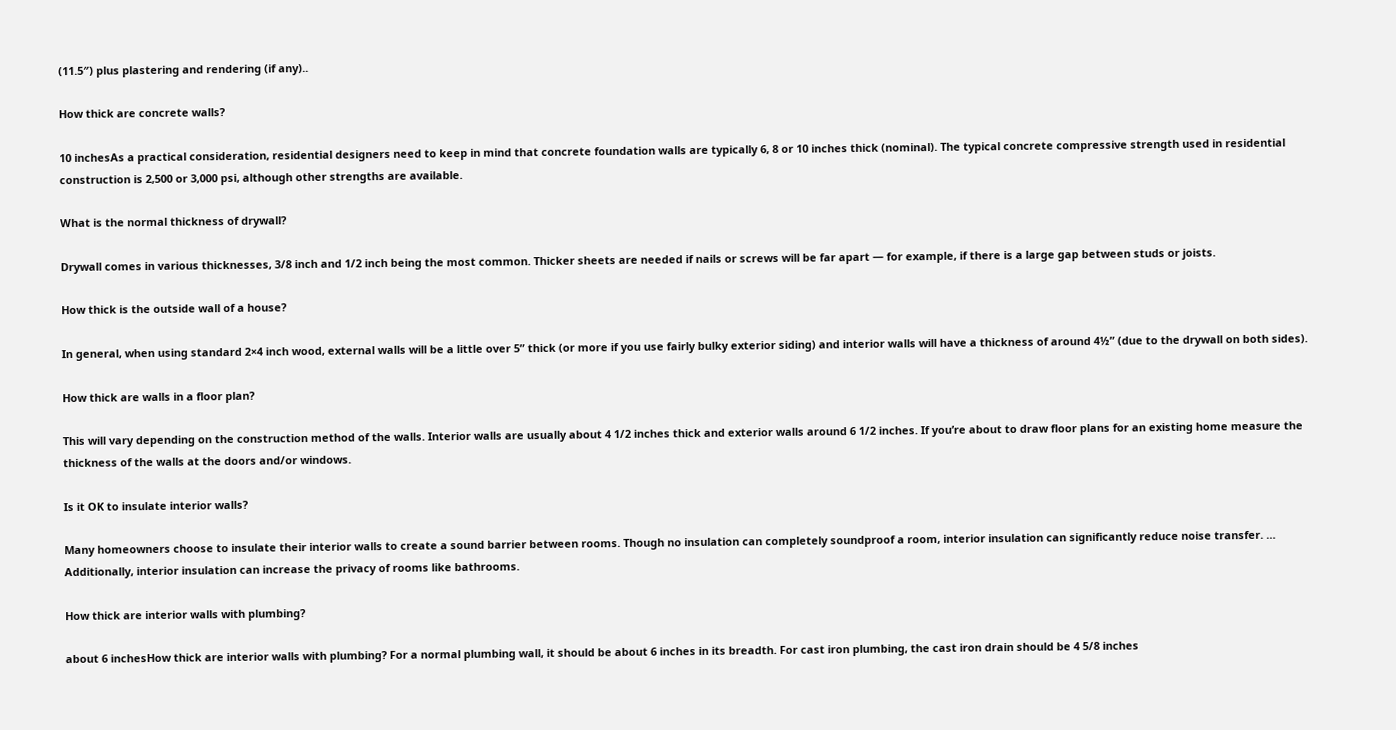(11.5″) plus plastering and rendering (if any)..

How thick are concrete walls?

10 inchesAs a practical consideration, residential designers need to keep in mind that concrete foundation walls are typically 6, 8 or 10 inches thick (nominal). The typical concrete compressive strength used in residential construction is 2,500 or 3,000 psi, although other strengths are available.

What is the normal thickness of drywall?

Drywall comes in various thicknesses, 3/8 inch and 1/2 inch being the most common. Thicker sheets are needed if nails or screws will be far apart — for example, if there is a large gap between studs or joists.

How thick is the outside wall of a house?

In general, when using standard 2×4 inch wood, external walls will be a little over 5” thick (or more if you use fairly bulky exterior siding) and interior walls will have a thickness of around 4½” (due to the drywall on both sides).

How thick are walls in a floor plan?

This will vary depending on the construction method of the walls. Interior walls are usually about 4 1/2 inches thick and exterior walls around 6 1/2 inches. If you’re about to draw floor plans for an existing home measure the thickness of the walls at the doors and/or windows.

Is it OK to insulate interior walls?

Many homeowners choose to insulate their interior walls to create a sound barrier between rooms. Though no insulation can completely soundproof a room, interior insulation can significantly reduce noise transfer. … Additionally, interior insulation can increase the privacy of rooms like bathrooms.

How thick are interior walls with plumbing?

about 6 inchesHow thick are interior walls with plumbing? For a normal plumbing wall, it should be about 6 inches in its breadth. For cast iron plumbing, the cast iron drain should be 4 5/8 inches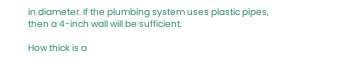in diameter. If the plumbing system uses plastic pipes, then a 4-inch wall will be sufficient.

How thick is a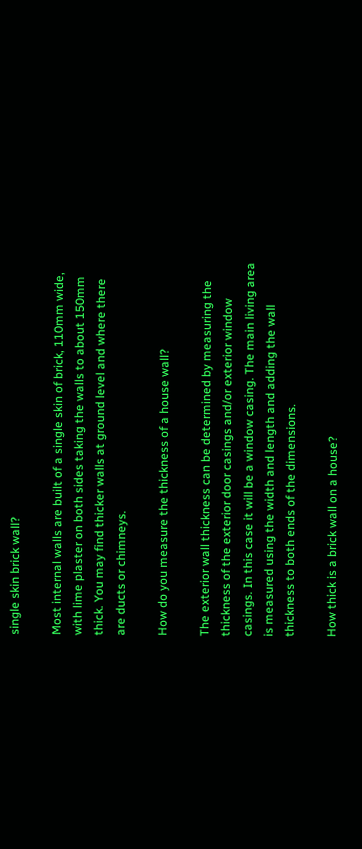single skin brick wall?

Most internal walls are built of a single skin of brick, 110mm wide, with lime plaster on both sides taking the walls to about 150mm thick. You may find thicker walls at ground level and where there are ducts or chimneys.

How do you measure the thickness of a house wall?

The exterior wall thickness can be determined by measuring the thickness of the exterior door casings and/or exterior window casings. In this case it will be a window casing. The main living area is measured using the width and length and adding the wall thickness to both ends of the dimensions.

How thick is a brick wall on a house?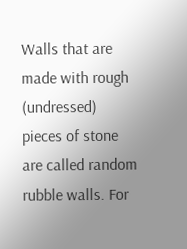Walls that are made with rough (undressed) pieces of stone are called random rubble walls. For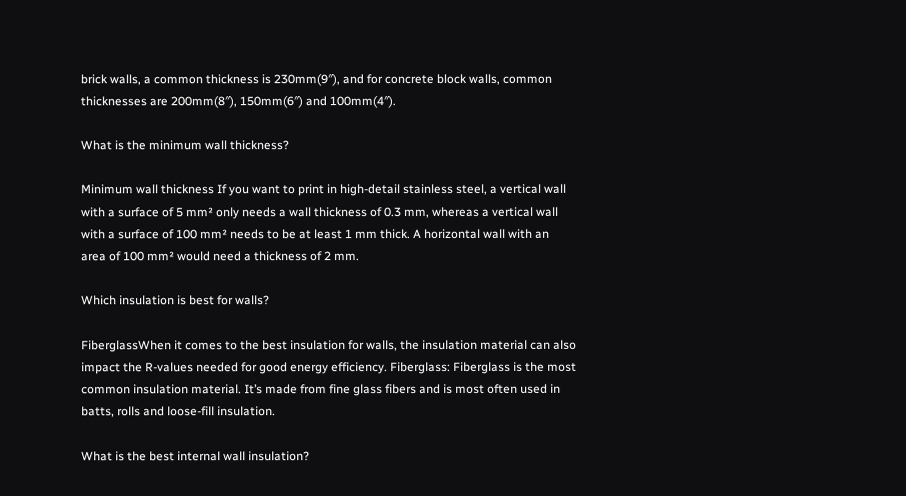brick walls, a common thickness is 230mm(9″), and for concrete block walls, common thicknesses are 200mm(8″), 150mm(6″) and 100mm(4″).

What is the minimum wall thickness?

Minimum wall thickness If you want to print in high-detail stainless steel, a vertical wall with a surface of 5 mm² only needs a wall thickness of 0.3 mm, whereas a vertical wall with a surface of 100 mm² needs to be at least 1 mm thick. A horizontal wall with an area of 100 mm² would need a thickness of 2 mm.

Which insulation is best for walls?

FiberglassWhen it comes to the best insulation for walls, the insulation material can also impact the R-values needed for good energy efficiency. Fiberglass: Fiberglass is the most common insulation material. It’s made from fine glass fibers and is most often used in batts, rolls and loose-fill insulation.

What is the best internal wall insulation?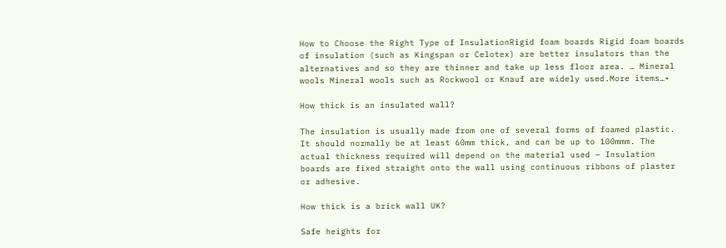How to Choose the Right Type of InsulationRigid foam boards Rigid foam boards of insulation (such as Kingspan or Celotex) are better insulators than the alternatives and so they are thinner and take up less floor area. … Mineral wools Mineral wools such as Rockwool or Knauf are widely used.More items…•

How thick is an insulated wall?

The insulation is usually made from one of several forms of foamed plastic. It should normally be at least 60mm thick, and can be up to 100mmm. The actual thickness required will depend on the material used – Insulation boards are fixed straight onto the wall using continuous ribbons of plaster or adhesive.

How thick is a brick wall UK?

Safe heights for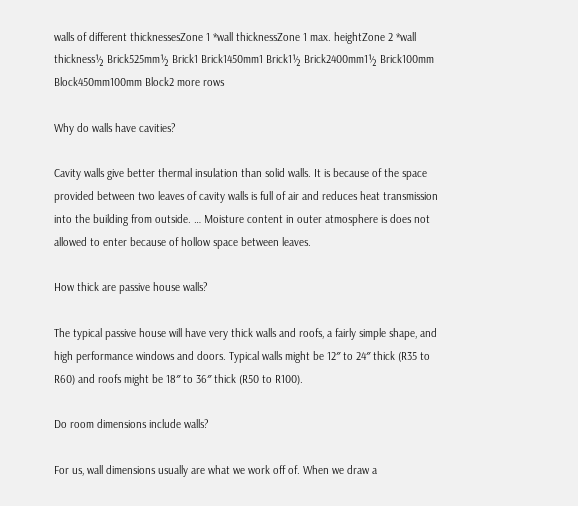walls of different thicknessesZone 1 *wall thicknessZone 1 max. heightZone 2 *wall thickness½ Brick525mm½ Brick1 Brick1450mm1 Brick1½ Brick2400mm1½ Brick100mm Block450mm100mm Block2 more rows

Why do walls have cavities?

Cavity walls give better thermal insulation than solid walls. It is because of the space provided between two leaves of cavity walls is full of air and reduces heat transmission into the building from outside. … Moisture content in outer atmosphere is does not allowed to enter because of hollow space between leaves.

How thick are passive house walls?

The typical passive house will have very thick walls and roofs, a fairly simple shape, and high performance windows and doors. Typical walls might be 12″ to 24″ thick (R35 to R60) and roofs might be 18″ to 36″ thick (R50 to R100).

Do room dimensions include walls?

For us, wall dimensions usually are what we work off of. When we draw a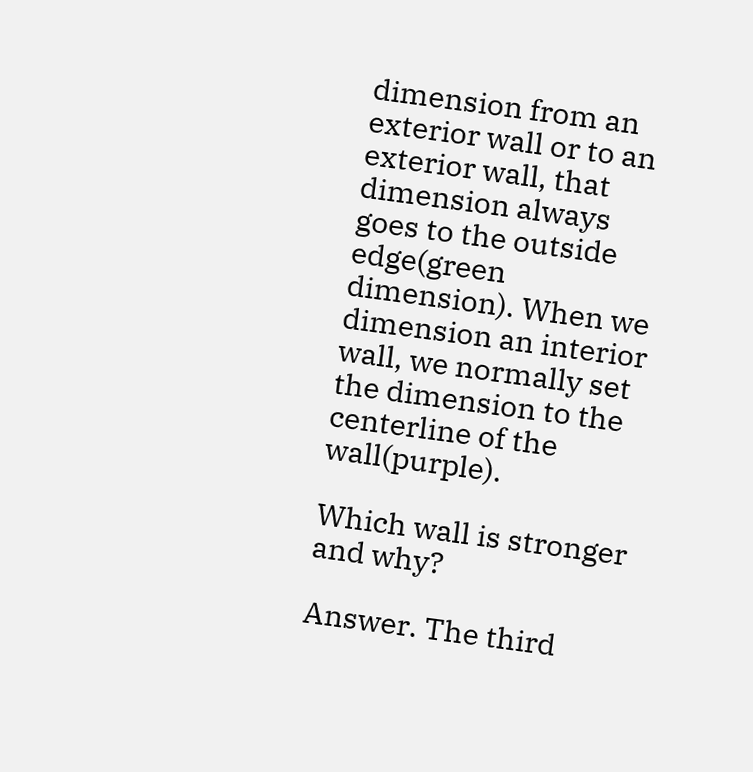dimension from an exterior wall or to an exterior wall, that dimension always goes to the outside edge(green dimension). When we dimension an interior wall, we normally set the dimension to the centerline of the wall(purple).

Which wall is stronger and why?

Answer. The third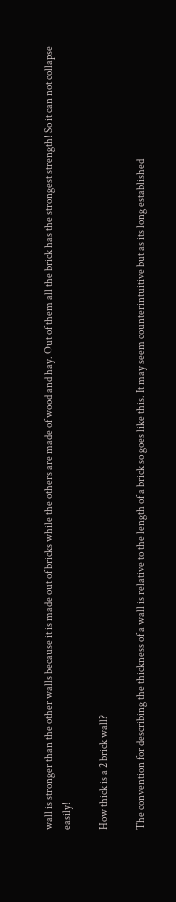wall is stronger than the other walls because it is made out of bricks while the others are made of wood and hay. Out of them all the brick has the strongest strength! So it can not collapse easily!

How thick is a 2 brick wall?

The convention for describing the thickness of a wall is relative to the length of a brick so goes like this. It may seem counterintuitive but as its long established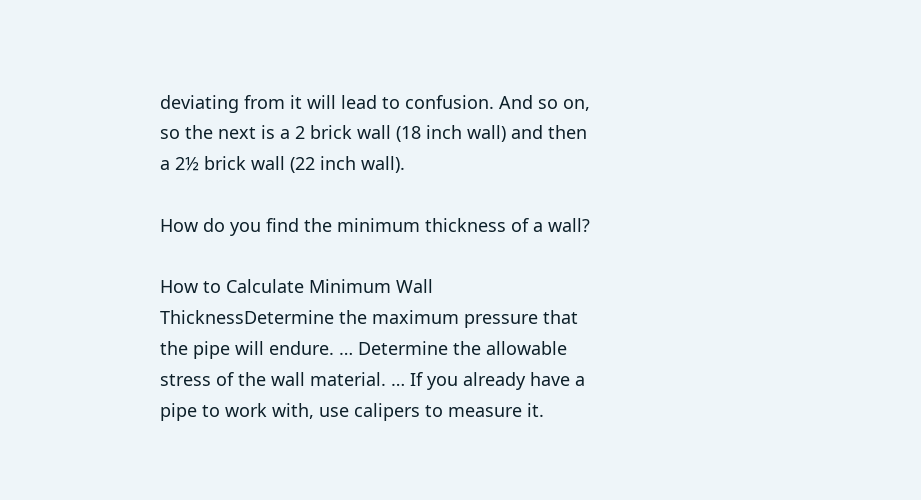deviating from it will lead to confusion. And so on, so the next is a 2 brick wall (18 inch wall) and then a 2½ brick wall (22 inch wall).

How do you find the minimum thickness of a wall?

How to Calculate Minimum Wall ThicknessDetermine the maximum pressure that the pipe will endure. … Determine the allowable stress of the wall material. … If you already have a pipe to work with, use calipers to measure it.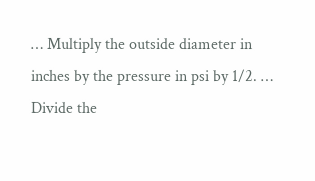… Multiply the outside diameter in inches by the pressure in psi by 1/2. … Divide the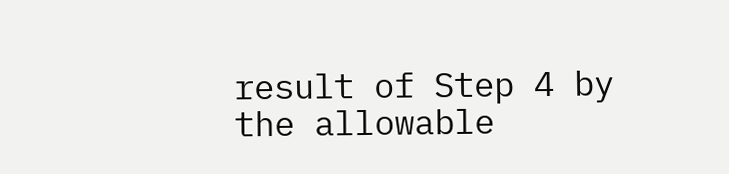result of Step 4 by the allowable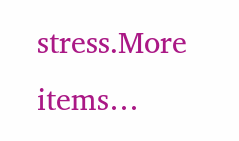stress.More items…